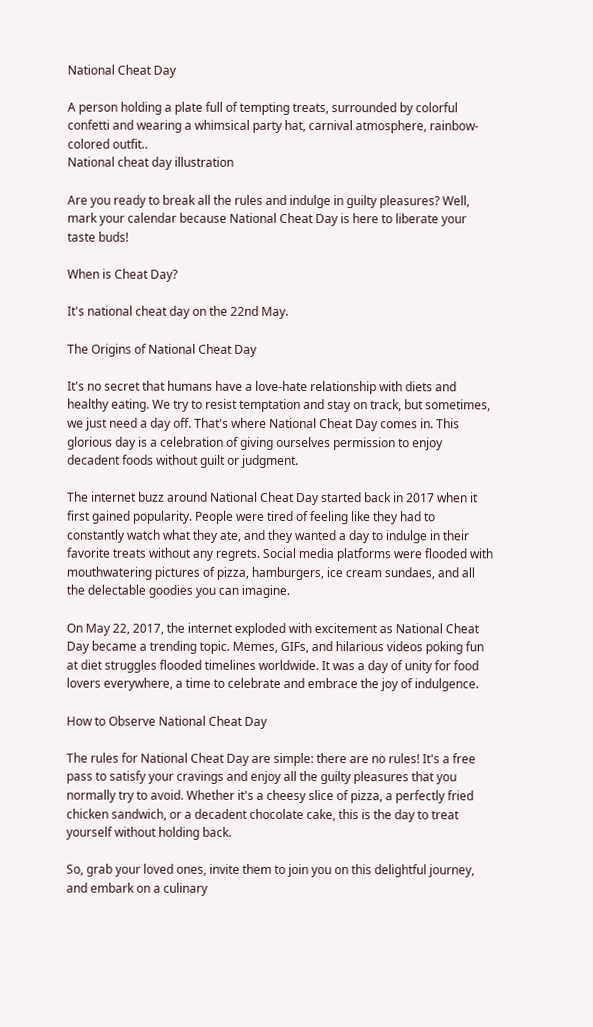National Cheat Day

A person holding a plate full of tempting treats, surrounded by colorful confetti and wearing a whimsical party hat, carnival atmosphere, rainbow-colored outfit..
National cheat day illustration

Are you ready to break all the rules and indulge in guilty pleasures? Well, mark your calendar because National Cheat Day is here to liberate your taste buds!

When is Cheat Day?

It's national cheat day on the 22nd May.

The Origins of National Cheat Day

It's no secret that humans have a love-hate relationship with diets and healthy eating. We try to resist temptation and stay on track, but sometimes, we just need a day off. That's where National Cheat Day comes in. This glorious day is a celebration of giving ourselves permission to enjoy decadent foods without guilt or judgment.

The internet buzz around National Cheat Day started back in 2017 when it first gained popularity. People were tired of feeling like they had to constantly watch what they ate, and they wanted a day to indulge in their favorite treats without any regrets. Social media platforms were flooded with mouthwatering pictures of pizza, hamburgers, ice cream sundaes, and all the delectable goodies you can imagine.

On May 22, 2017, the internet exploded with excitement as National Cheat Day became a trending topic. Memes, GIFs, and hilarious videos poking fun at diet struggles flooded timelines worldwide. It was a day of unity for food lovers everywhere, a time to celebrate and embrace the joy of indulgence.

How to Observe National Cheat Day

The rules for National Cheat Day are simple: there are no rules! It's a free pass to satisfy your cravings and enjoy all the guilty pleasures that you normally try to avoid. Whether it's a cheesy slice of pizza, a perfectly fried chicken sandwich, or a decadent chocolate cake, this is the day to treat yourself without holding back.

So, grab your loved ones, invite them to join you on this delightful journey, and embark on a culinary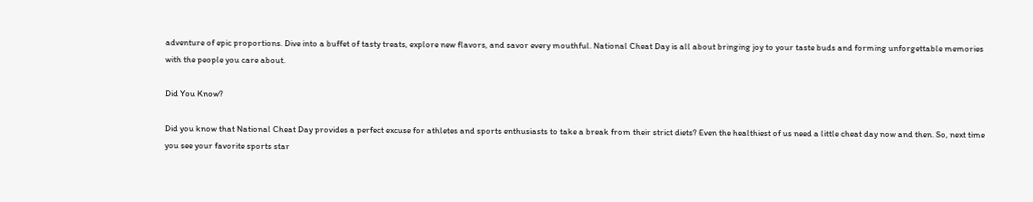adventure of epic proportions. Dive into a buffet of tasty treats, explore new flavors, and savor every mouthful. National Cheat Day is all about bringing joy to your taste buds and forming unforgettable memories with the people you care about.

Did You Know?

Did you know that National Cheat Day provides a perfect excuse for athletes and sports enthusiasts to take a break from their strict diets? Even the healthiest of us need a little cheat day now and then. So, next time you see your favorite sports star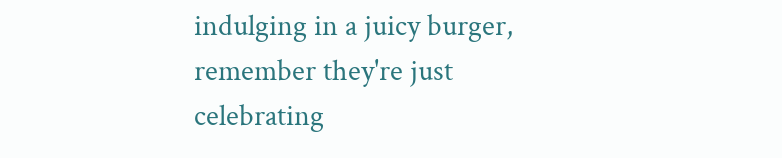indulging in a juicy burger, remember they're just celebrating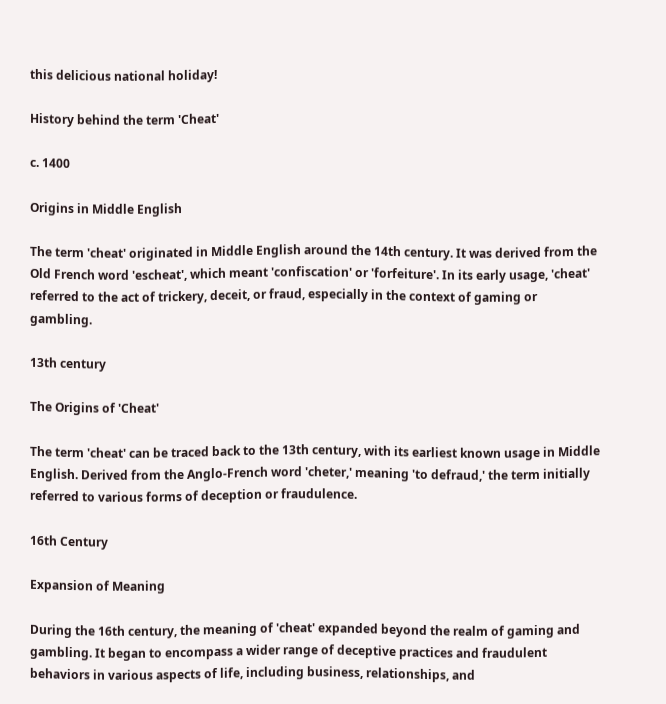this delicious national holiday!

History behind the term 'Cheat'

c. 1400

Origins in Middle English

The term 'cheat' originated in Middle English around the 14th century. It was derived from the Old French word 'escheat', which meant 'confiscation' or 'forfeiture'. In its early usage, 'cheat' referred to the act of trickery, deceit, or fraud, especially in the context of gaming or gambling.

13th century

The Origins of 'Cheat'

The term 'cheat' can be traced back to the 13th century, with its earliest known usage in Middle English. Derived from the Anglo-French word 'cheter,' meaning 'to defraud,' the term initially referred to various forms of deception or fraudulence.

16th Century

Expansion of Meaning

During the 16th century, the meaning of 'cheat' expanded beyond the realm of gaming and gambling. It began to encompass a wider range of deceptive practices and fraudulent behaviors in various aspects of life, including business, relationships, and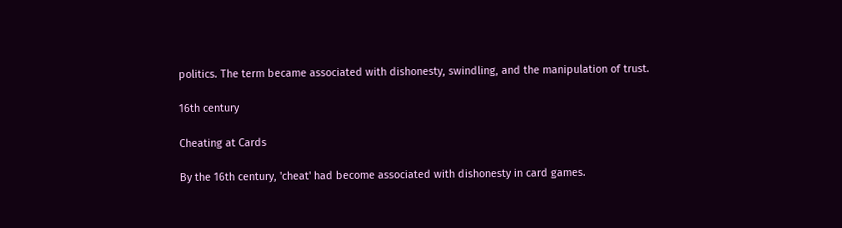politics. The term became associated with dishonesty, swindling, and the manipulation of trust.

16th century

Cheating at Cards

By the 16th century, 'cheat' had become associated with dishonesty in card games.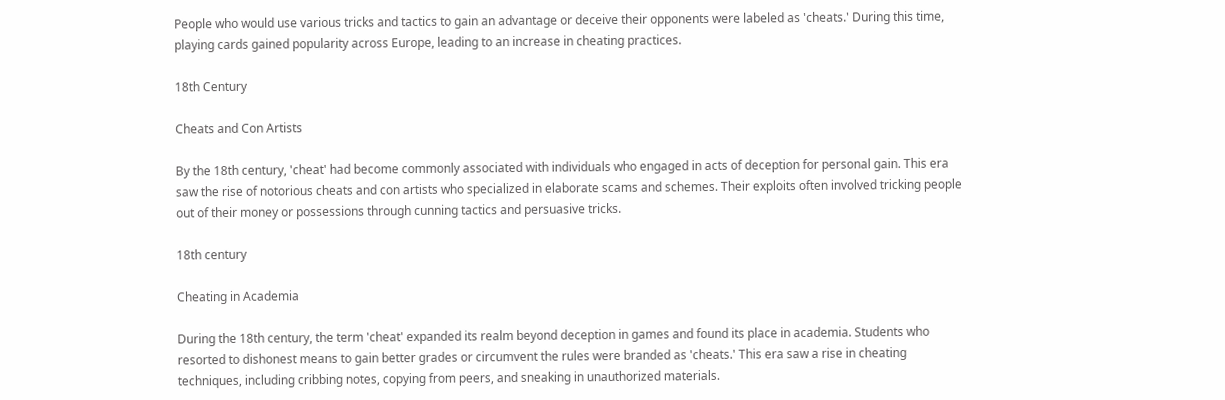People who would use various tricks and tactics to gain an advantage or deceive their opponents were labeled as 'cheats.' During this time, playing cards gained popularity across Europe, leading to an increase in cheating practices.

18th Century

Cheats and Con Artists

By the 18th century, 'cheat' had become commonly associated with individuals who engaged in acts of deception for personal gain. This era saw the rise of notorious cheats and con artists who specialized in elaborate scams and schemes. Their exploits often involved tricking people out of their money or possessions through cunning tactics and persuasive tricks.

18th century

Cheating in Academia

During the 18th century, the term 'cheat' expanded its realm beyond deception in games and found its place in academia. Students who resorted to dishonest means to gain better grades or circumvent the rules were branded as 'cheats.' This era saw a rise in cheating techniques, including cribbing notes, copying from peers, and sneaking in unauthorized materials.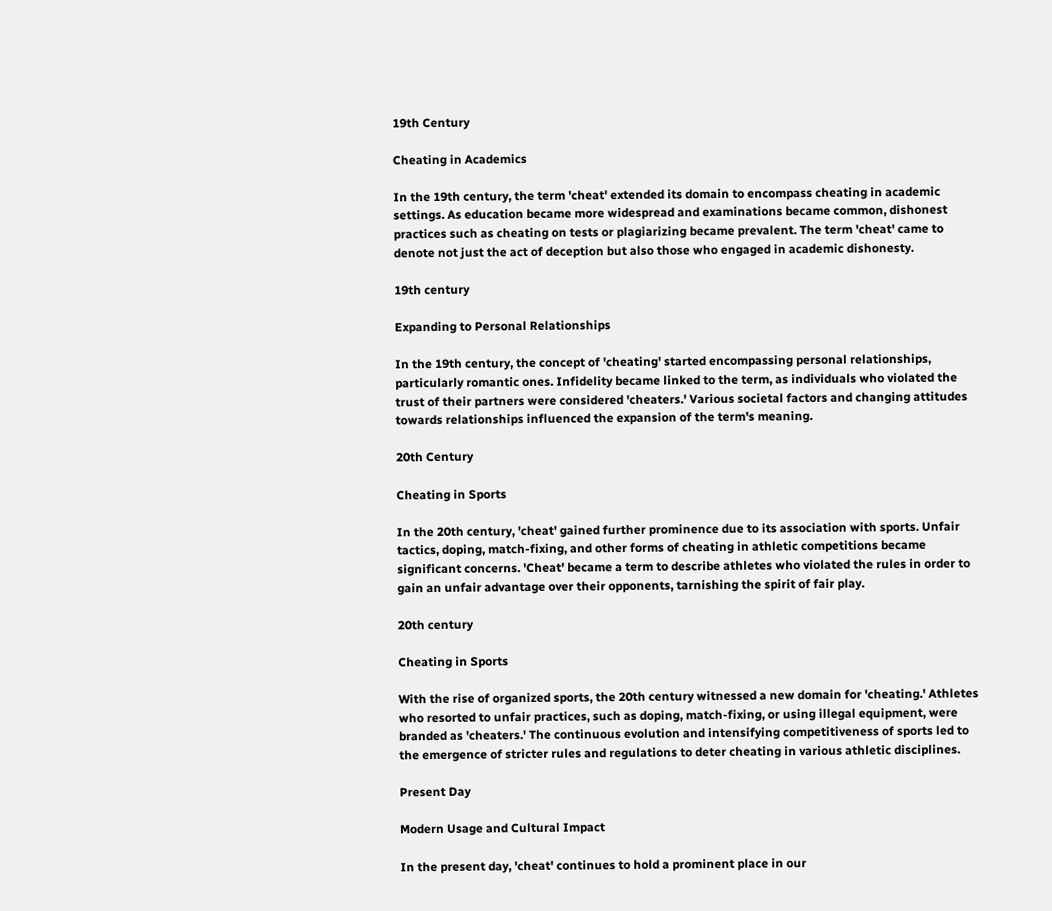19th Century

Cheating in Academics

In the 19th century, the term 'cheat' extended its domain to encompass cheating in academic settings. As education became more widespread and examinations became common, dishonest practices such as cheating on tests or plagiarizing became prevalent. The term 'cheat' came to denote not just the act of deception but also those who engaged in academic dishonesty.

19th century

Expanding to Personal Relationships

In the 19th century, the concept of 'cheating' started encompassing personal relationships, particularly romantic ones. Infidelity became linked to the term, as individuals who violated the trust of their partners were considered 'cheaters.' Various societal factors and changing attitudes towards relationships influenced the expansion of the term's meaning.

20th Century

Cheating in Sports

In the 20th century, 'cheat' gained further prominence due to its association with sports. Unfair tactics, doping, match-fixing, and other forms of cheating in athletic competitions became significant concerns. 'Cheat' became a term to describe athletes who violated the rules in order to gain an unfair advantage over their opponents, tarnishing the spirit of fair play.

20th century

Cheating in Sports

With the rise of organized sports, the 20th century witnessed a new domain for 'cheating.' Athletes who resorted to unfair practices, such as doping, match-fixing, or using illegal equipment, were branded as 'cheaters.' The continuous evolution and intensifying competitiveness of sports led to the emergence of stricter rules and regulations to deter cheating in various athletic disciplines.

Present Day

Modern Usage and Cultural Impact

In the present day, 'cheat' continues to hold a prominent place in our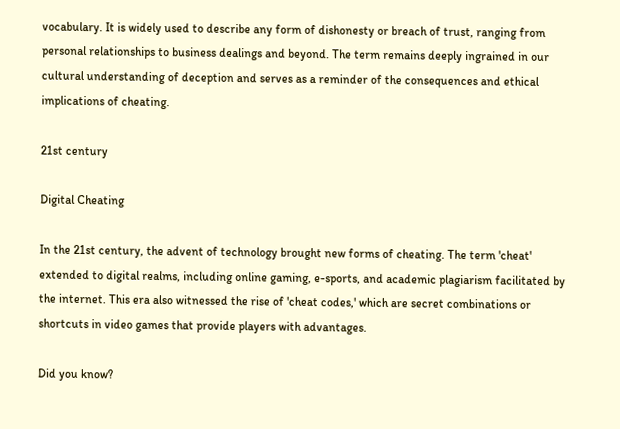vocabulary. It is widely used to describe any form of dishonesty or breach of trust, ranging from personal relationships to business dealings and beyond. The term remains deeply ingrained in our cultural understanding of deception and serves as a reminder of the consequences and ethical implications of cheating.

21st century

Digital Cheating

In the 21st century, the advent of technology brought new forms of cheating. The term 'cheat' extended to digital realms, including online gaming, e-sports, and academic plagiarism facilitated by the internet. This era also witnessed the rise of 'cheat codes,' which are secret combinations or shortcuts in video games that provide players with advantages.

Did you know?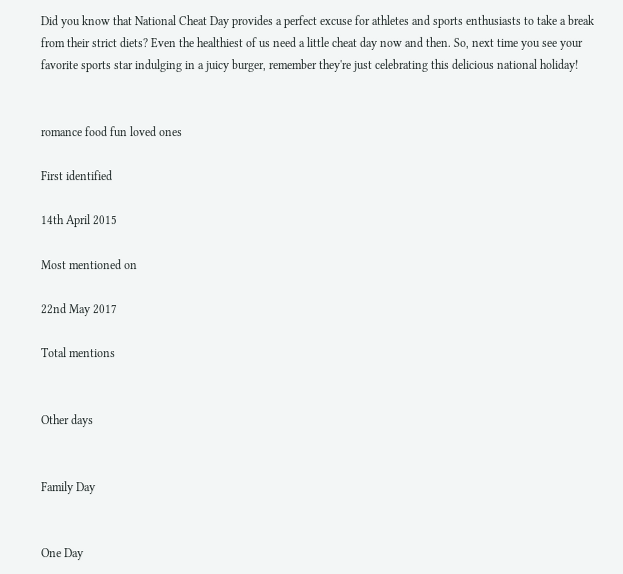Did you know that National Cheat Day provides a perfect excuse for athletes and sports enthusiasts to take a break from their strict diets? Even the healthiest of us need a little cheat day now and then. So, next time you see your favorite sports star indulging in a juicy burger, remember they're just celebrating this delicious national holiday!


romance food fun loved ones

First identified

14th April 2015

Most mentioned on

22nd May 2017

Total mentions


Other days


Family Day


One Day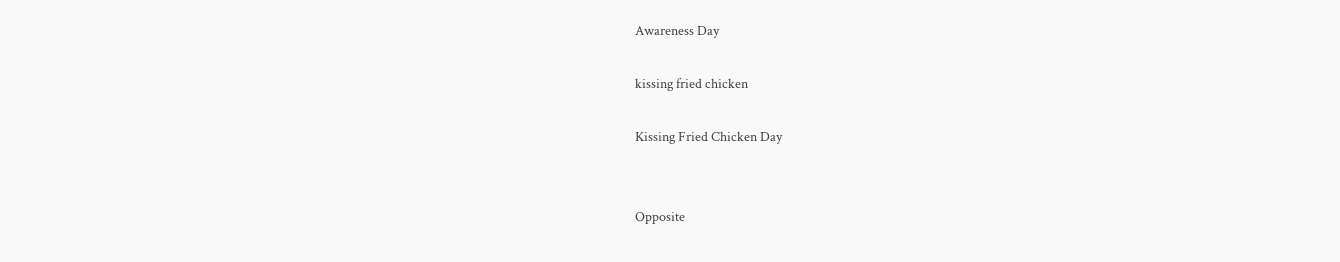Awareness Day

kissing fried chicken

Kissing Fried Chicken Day


Opposite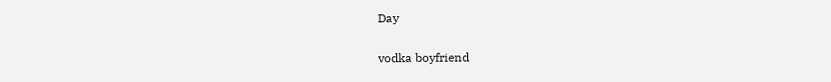Day

vodka boyfriend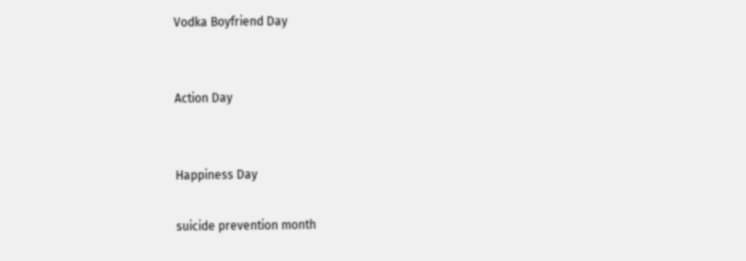Vodka Boyfriend Day


Action Day


Happiness Day

suicide prevention month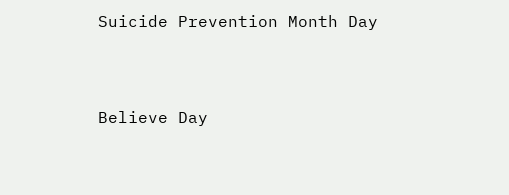Suicide Prevention Month Day


Believe Day